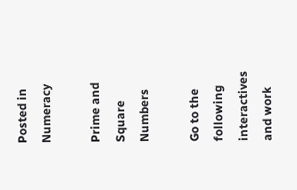Posted in Numeracy

Prime and Square Numbers

Go to the following interactives and work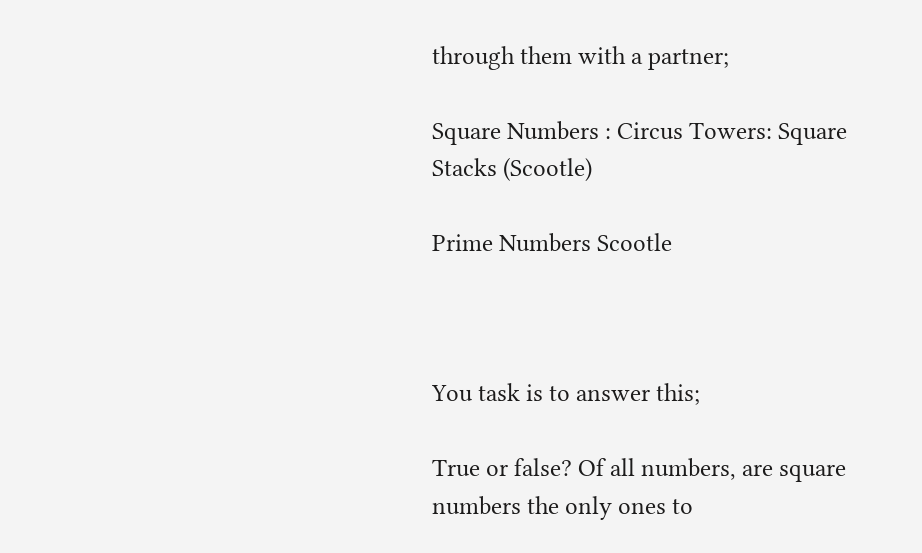through them with a partner;

Square Numbers : Circus Towers: Square Stacks (Scootle)

Prime Numbers Scootle



You task is to answer this;

True or false? Of all numbers, are square numbers the only ones to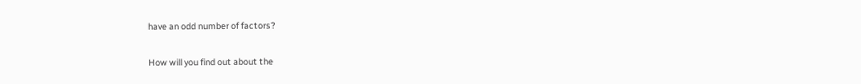have an odd number of factors?

How will you find out about the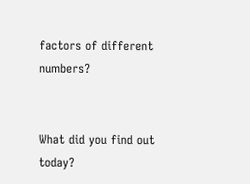factors of different numbers?


What did you find out today?